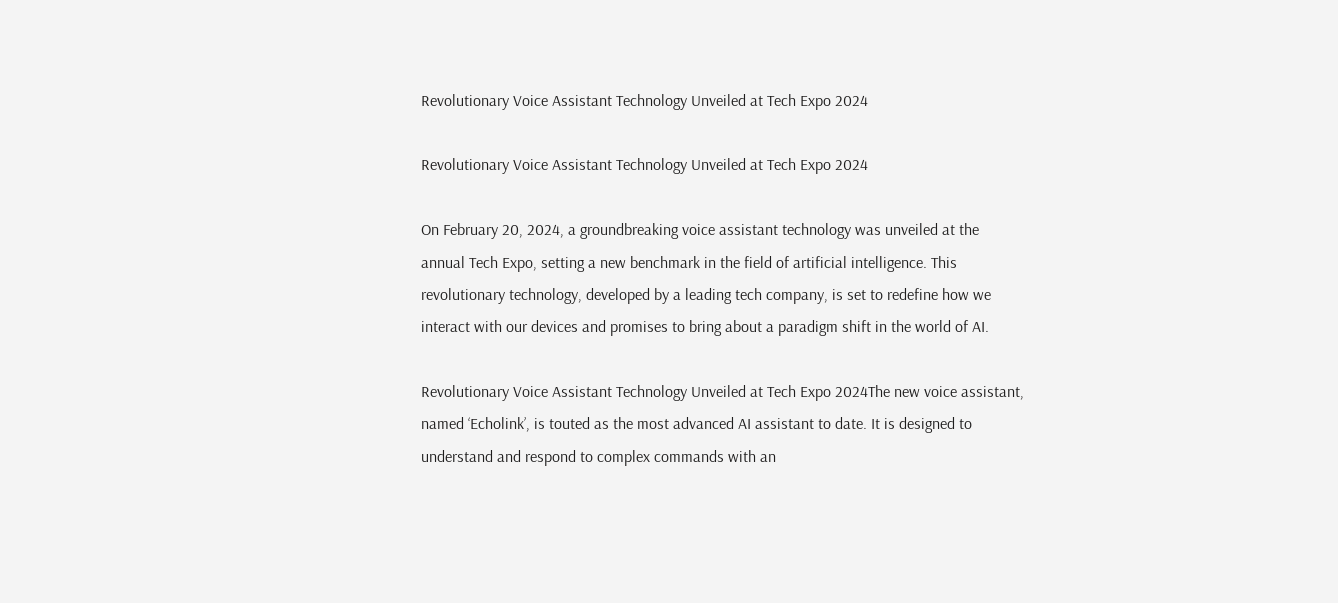Revolutionary Voice Assistant Technology Unveiled at Tech Expo 2024

Revolutionary Voice Assistant Technology Unveiled at Tech Expo 2024

On February 20, 2024, a groundbreaking voice assistant technology was unveiled at the annual Tech Expo, setting a new benchmark in the field of artificial intelligence. This revolutionary technology, developed by a leading tech company, is set to redefine how we interact with our devices and promises to bring about a paradigm shift in the world of AI.

Revolutionary Voice Assistant Technology Unveiled at Tech Expo 2024The new voice assistant, named ‘Echolink’, is touted as the most advanced AI assistant to date. It is designed to understand and respond to complex commands with an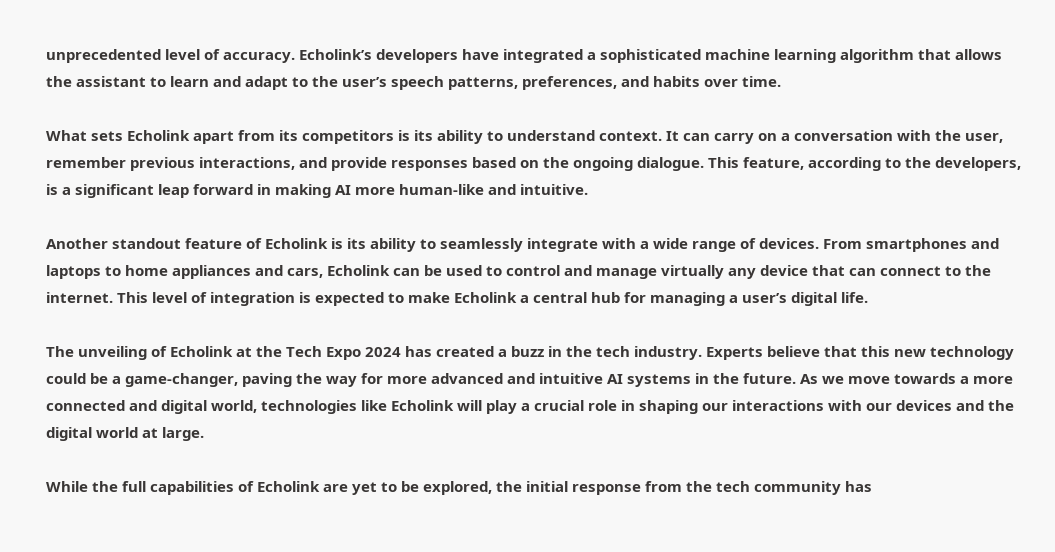unprecedented level of accuracy. Echolink’s developers have integrated a sophisticated machine learning algorithm that allows the assistant to learn and adapt to the user’s speech patterns, preferences, and habits over time.

What sets Echolink apart from its competitors is its ability to understand context. It can carry on a conversation with the user, remember previous interactions, and provide responses based on the ongoing dialogue. This feature, according to the developers, is a significant leap forward in making AI more human-like and intuitive.

Another standout feature of Echolink is its ability to seamlessly integrate with a wide range of devices. From smartphones and laptops to home appliances and cars, Echolink can be used to control and manage virtually any device that can connect to the internet. This level of integration is expected to make Echolink a central hub for managing a user’s digital life.

The unveiling of Echolink at the Tech Expo 2024 has created a buzz in the tech industry. Experts believe that this new technology could be a game-changer, paving the way for more advanced and intuitive AI systems in the future. As we move towards a more connected and digital world, technologies like Echolink will play a crucial role in shaping our interactions with our devices and the digital world at large.

While the full capabilities of Echolink are yet to be explored, the initial response from the tech community has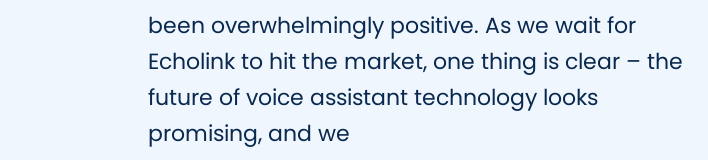been overwhelmingly positive. As we wait for Echolink to hit the market, one thing is clear – the future of voice assistant technology looks promising, and we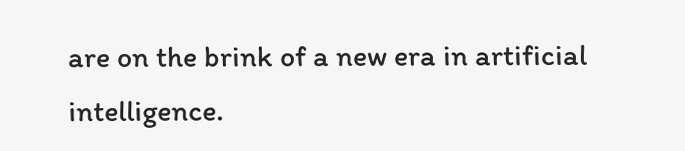are on the brink of a new era in artificial intelligence.